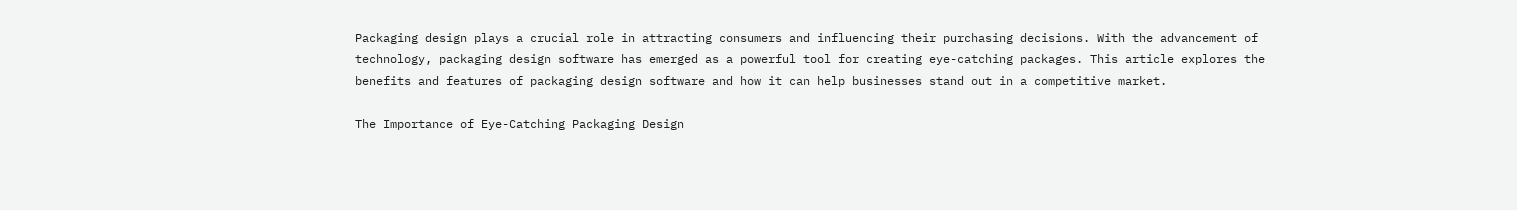Packaging design plays a crucial role in attracting consumers and influencing their purchasing decisions. With the advancement of technology, packaging design software has emerged as a powerful tool for creating eye-catching packages. This article explores the benefits and features of packaging design software and how it can help businesses stand out in a competitive market.

The Importance of Eye-Catching Packaging Design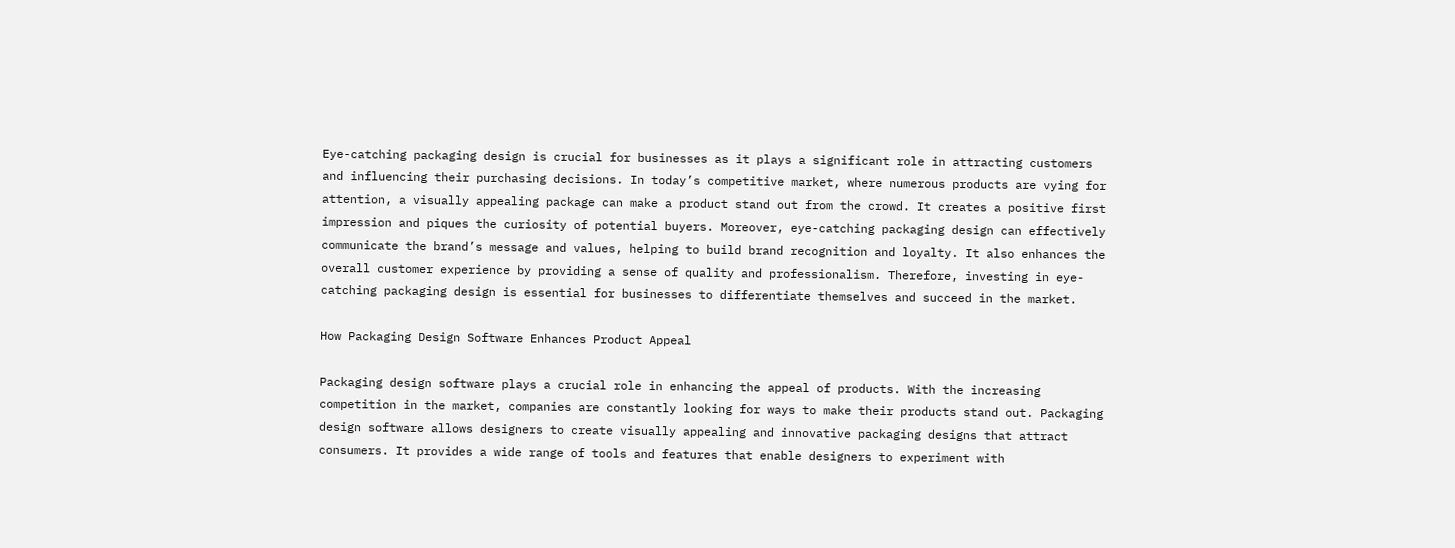Eye-catching packaging design is crucial for businesses as it plays a significant role in attracting customers and influencing their purchasing decisions. In today’s competitive market, where numerous products are vying for attention, a visually appealing package can make a product stand out from the crowd. It creates a positive first impression and piques the curiosity of potential buyers. Moreover, eye-catching packaging design can effectively communicate the brand’s message and values, helping to build brand recognition and loyalty. It also enhances the overall customer experience by providing a sense of quality and professionalism. Therefore, investing in eye-catching packaging design is essential for businesses to differentiate themselves and succeed in the market.

How Packaging Design Software Enhances Product Appeal

Packaging design software plays a crucial role in enhancing the appeal of products. With the increasing competition in the market, companies are constantly looking for ways to make their products stand out. Packaging design software allows designers to create visually appealing and innovative packaging designs that attract consumers. It provides a wide range of tools and features that enable designers to experiment with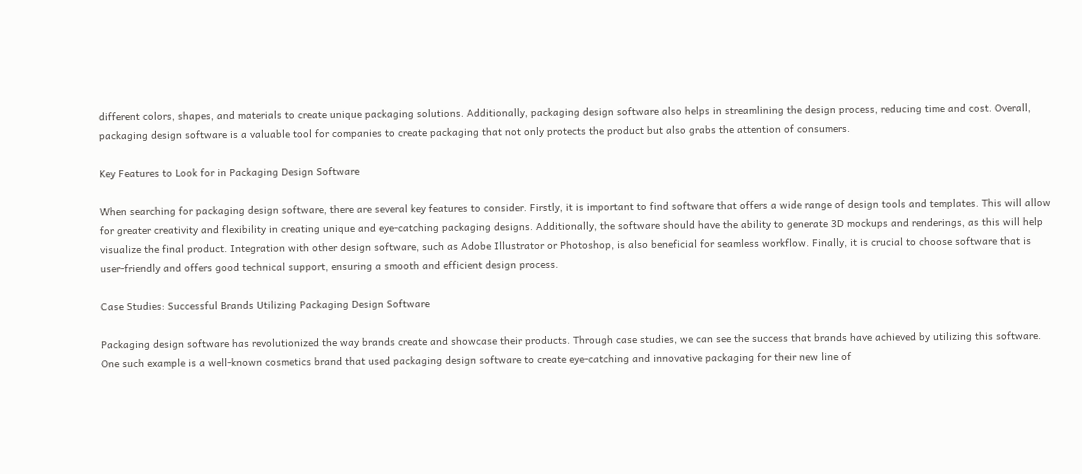different colors, shapes, and materials to create unique packaging solutions. Additionally, packaging design software also helps in streamlining the design process, reducing time and cost. Overall, packaging design software is a valuable tool for companies to create packaging that not only protects the product but also grabs the attention of consumers.

Key Features to Look for in Packaging Design Software

When searching for packaging design software, there are several key features to consider. Firstly, it is important to find software that offers a wide range of design tools and templates. This will allow for greater creativity and flexibility in creating unique and eye-catching packaging designs. Additionally, the software should have the ability to generate 3D mockups and renderings, as this will help visualize the final product. Integration with other design software, such as Adobe Illustrator or Photoshop, is also beneficial for seamless workflow. Finally, it is crucial to choose software that is user-friendly and offers good technical support, ensuring a smooth and efficient design process.

Case Studies: Successful Brands Utilizing Packaging Design Software

Packaging design software has revolutionized the way brands create and showcase their products. Through case studies, we can see the success that brands have achieved by utilizing this software. One such example is a well-known cosmetics brand that used packaging design software to create eye-catching and innovative packaging for their new line of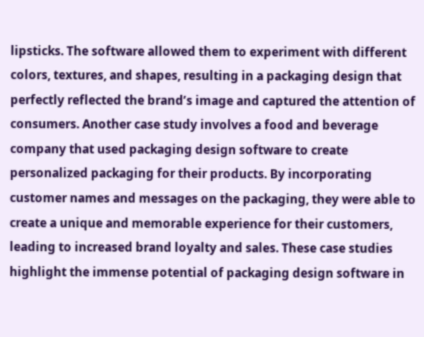lipsticks. The software allowed them to experiment with different colors, textures, and shapes, resulting in a packaging design that perfectly reflected the brand’s image and captured the attention of consumers. Another case study involves a food and beverage company that used packaging design software to create personalized packaging for their products. By incorporating customer names and messages on the packaging, they were able to create a unique and memorable experience for their customers, leading to increased brand loyalty and sales. These case studies highlight the immense potential of packaging design software in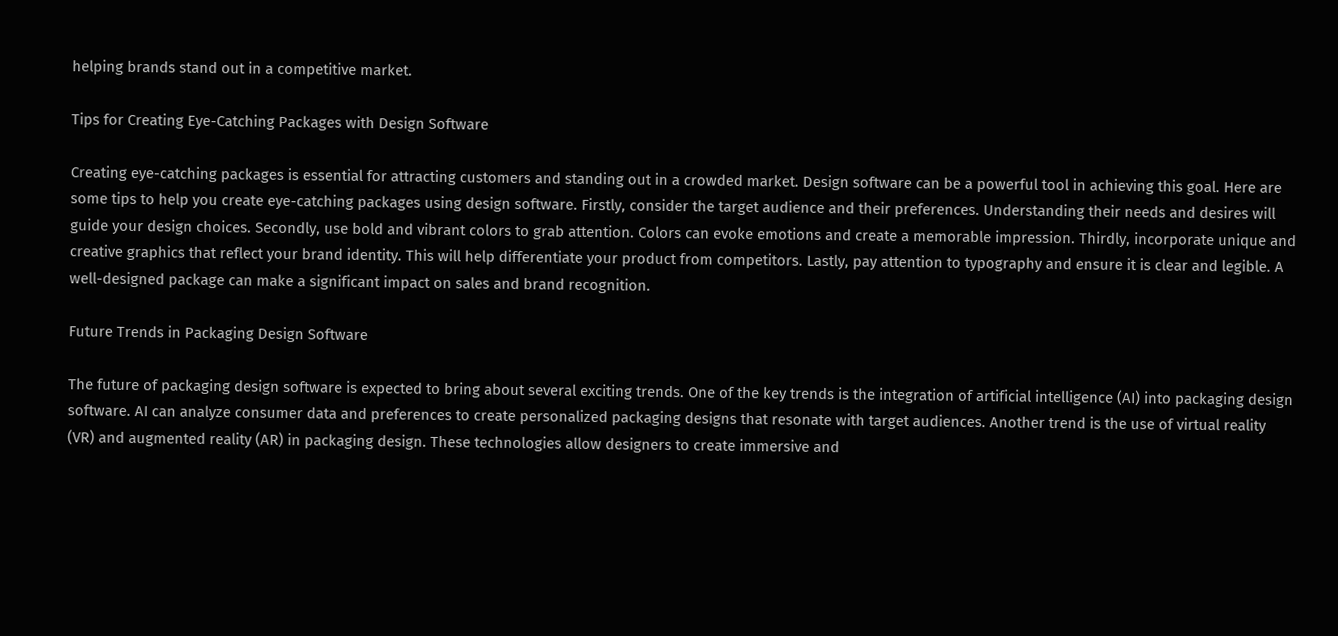helping brands stand out in a competitive market.

Tips for Creating Eye-Catching Packages with Design Software

Creating eye-catching packages is essential for attracting customers and standing out in a crowded market. Design software can be a powerful tool in achieving this goal. Here are some tips to help you create eye-catching packages using design software. Firstly, consider the target audience and their preferences. Understanding their needs and desires will guide your design choices. Secondly, use bold and vibrant colors to grab attention. Colors can evoke emotions and create a memorable impression. Thirdly, incorporate unique and creative graphics that reflect your brand identity. This will help differentiate your product from competitors. Lastly, pay attention to typography and ensure it is clear and legible. A well-designed package can make a significant impact on sales and brand recognition.

Future Trends in Packaging Design Software

The future of packaging design software is expected to bring about several exciting trends. One of the key trends is the integration of artificial intelligence (AI) into packaging design software. AI can analyze consumer data and preferences to create personalized packaging designs that resonate with target audiences. Another trend is the use of virtual reality (VR) and augmented reality (AR) in packaging design. These technologies allow designers to create immersive and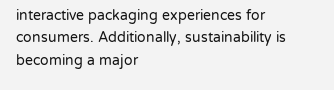interactive packaging experiences for consumers. Additionally, sustainability is becoming a major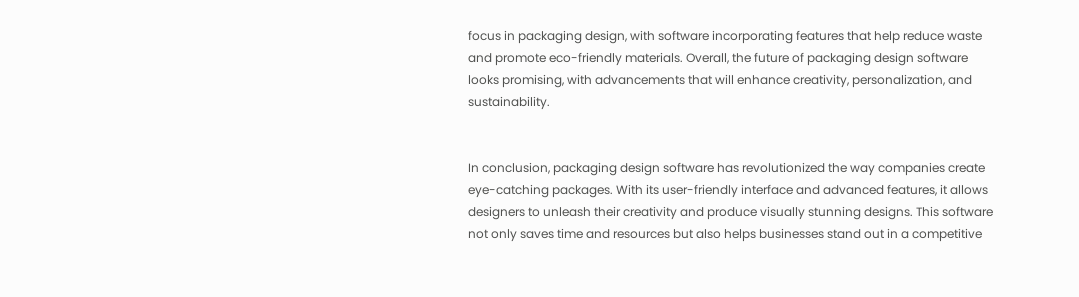focus in packaging design, with software incorporating features that help reduce waste and promote eco-friendly materials. Overall, the future of packaging design software looks promising, with advancements that will enhance creativity, personalization, and sustainability.


In conclusion, packaging design software has revolutionized the way companies create eye-catching packages. With its user-friendly interface and advanced features, it allows designers to unleash their creativity and produce visually stunning designs. This software not only saves time and resources but also helps businesses stand out in a competitive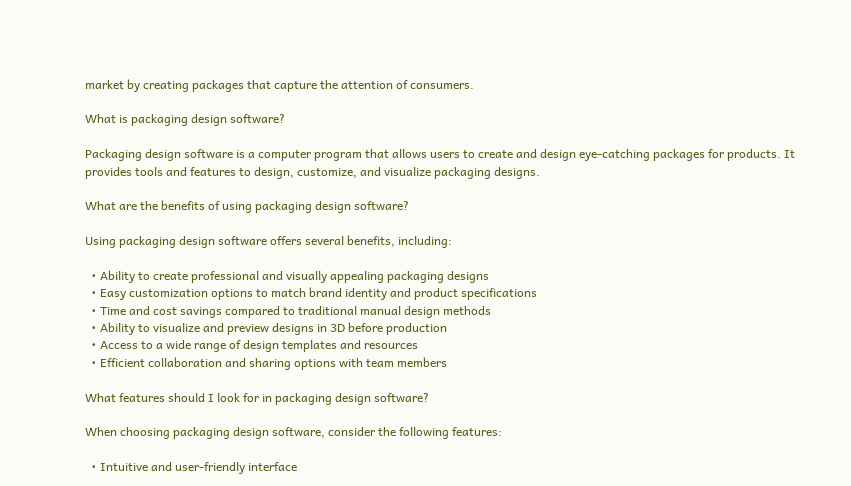market by creating packages that capture the attention of consumers.

What is packaging design software?

Packaging design software is a computer program that allows users to create and design eye-catching packages for products. It provides tools and features to design, customize, and visualize packaging designs.

What are the benefits of using packaging design software?

Using packaging design software offers several benefits, including:

  • Ability to create professional and visually appealing packaging designs
  • Easy customization options to match brand identity and product specifications
  • Time and cost savings compared to traditional manual design methods
  • Ability to visualize and preview designs in 3D before production
  • Access to a wide range of design templates and resources
  • Efficient collaboration and sharing options with team members

What features should I look for in packaging design software?

When choosing packaging design software, consider the following features:

  • Intuitive and user-friendly interface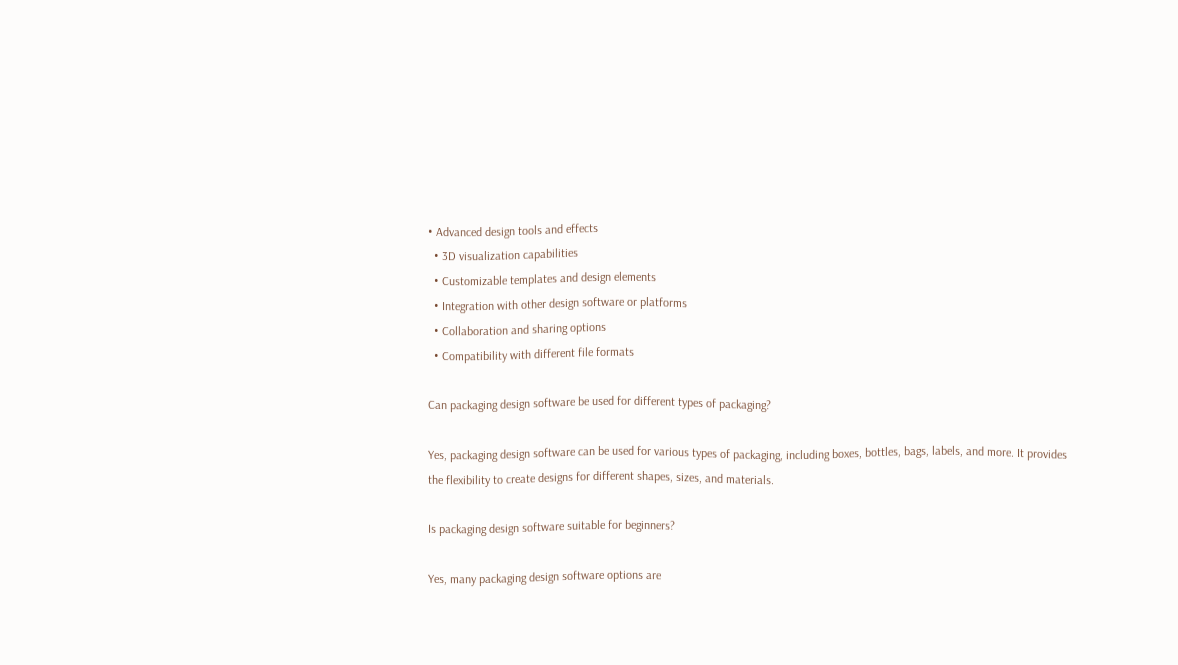• Advanced design tools and effects
  • 3D visualization capabilities
  • Customizable templates and design elements
  • Integration with other design software or platforms
  • Collaboration and sharing options
  • Compatibility with different file formats

Can packaging design software be used for different types of packaging?

Yes, packaging design software can be used for various types of packaging, including boxes, bottles, bags, labels, and more. It provides the flexibility to create designs for different shapes, sizes, and materials.

Is packaging design software suitable for beginners?

Yes, many packaging design software options are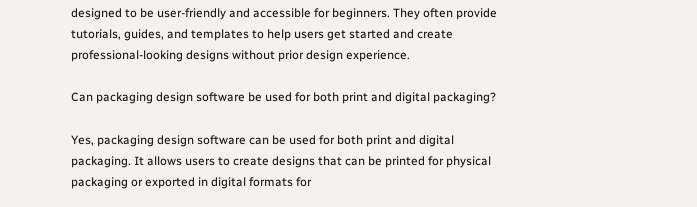designed to be user-friendly and accessible for beginners. They often provide tutorials, guides, and templates to help users get started and create professional-looking designs without prior design experience.

Can packaging design software be used for both print and digital packaging?

Yes, packaging design software can be used for both print and digital packaging. It allows users to create designs that can be printed for physical packaging or exported in digital formats for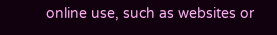online use, such as websites or